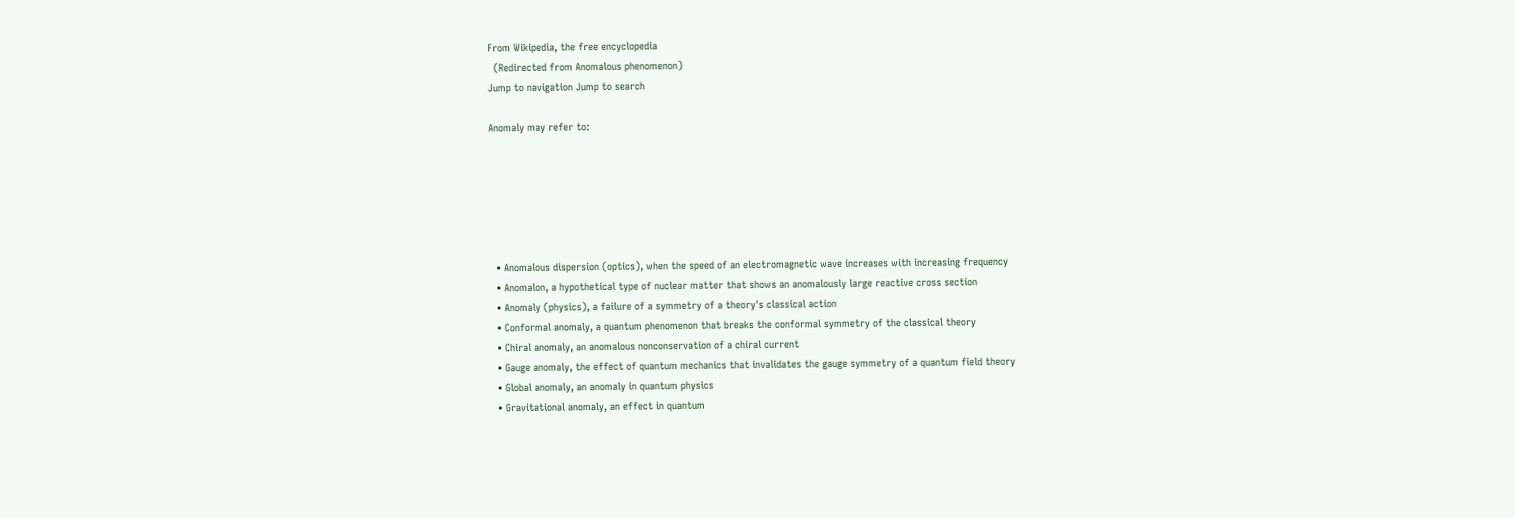From Wikipedia, the free encyclopedia
  (Redirected from Anomalous phenomenon)
Jump to navigation Jump to search

Anomaly may refer to:






  • Anomalous dispersion (optics), when the speed of an electromagnetic wave increases with increasing frequency
  • Anomalon, a hypothetical type of nuclear matter that shows an anomalously large reactive cross section
  • Anomaly (physics), a failure of a symmetry of a theory's classical action
  • Conformal anomaly, a quantum phenomenon that breaks the conformal symmetry of the classical theory
  • Chiral anomaly, an anomalous nonconservation of a chiral current
  • Gauge anomaly, the effect of quantum mechanics that invalidates the gauge symmetry of a quantum field theory
  • Global anomaly, an anomaly in quantum physics
  • Gravitational anomaly, an effect in quantum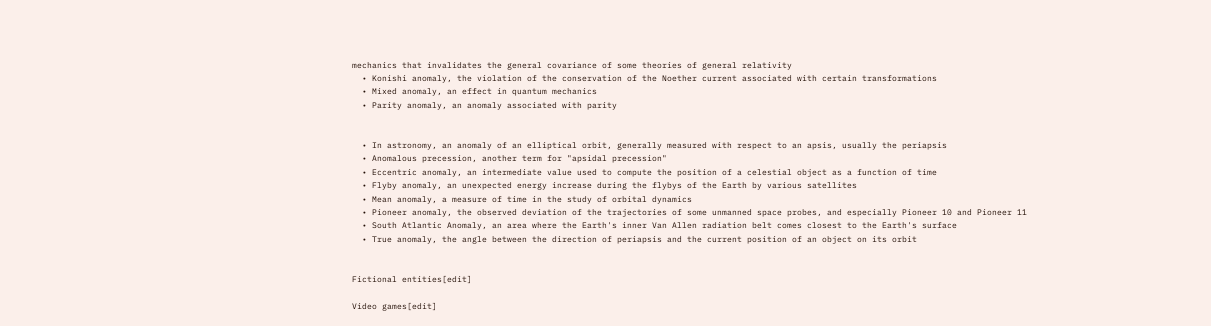mechanics that invalidates the general covariance of some theories of general relativity
  • Konishi anomaly, the violation of the conservation of the Noether current associated with certain transformations
  • Mixed anomaly, an effect in quantum mechanics
  • Parity anomaly, an anomaly associated with parity


  • In astronomy, an anomaly of an elliptical orbit, generally measured with respect to an apsis, usually the periapsis
  • Anomalous precession, another term for "apsidal precession"
  • Eccentric anomaly, an intermediate value used to compute the position of a celestial object as a function of time
  • Flyby anomaly, an unexpected energy increase during the flybys of the Earth by various satellites
  • Mean anomaly, a measure of time in the study of orbital dynamics
  • Pioneer anomaly, the observed deviation of the trajectories of some unmanned space probes, and especially Pioneer 10 and Pioneer 11
  • South Atlantic Anomaly, an area where the Earth's inner Van Allen radiation belt comes closest to the Earth's surface
  • True anomaly, the angle between the direction of periapsis and the current position of an object on its orbit


Fictional entities[edit]

Video games[edit]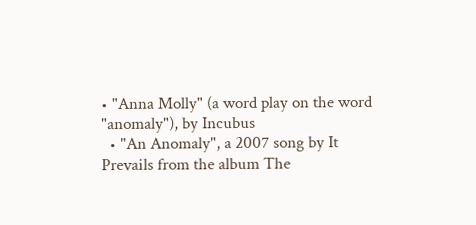• "Anna Molly" (a word play on the word "anomaly"), by Incubus
  • "An Anomaly", a 2007 song by It Prevails from the album The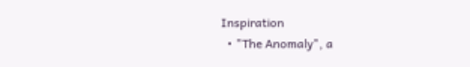Inspiration
  • "The Anomaly", a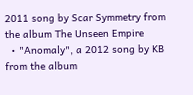2011 song by Scar Symmetry from the album The Unseen Empire
  • "Anomaly", a 2012 song by KB from the album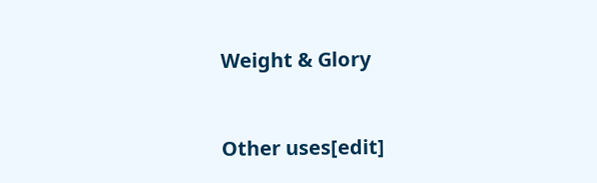Weight & Glory



Other uses[edit]